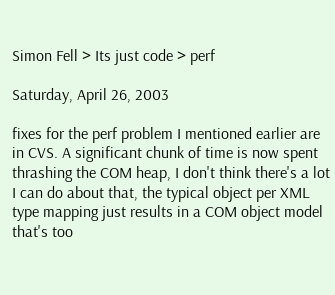Simon Fell > Its just code > perf

Saturday, April 26, 2003

fixes for the perf problem I mentioned earlier are in CVS. A significant chunk of time is now spent thrashing the COM heap, I don't think there's a lot I can do about that, the typical object per XML type mapping just results in a COM object model that's too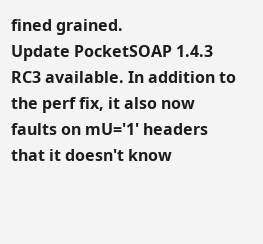fined grained.
Update PocketSOAP 1.4.3 RC3 available. In addition to the perf fix, it also now faults on mU='1' headers that it doesn't know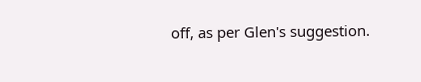off, as per Glen's suggestion.